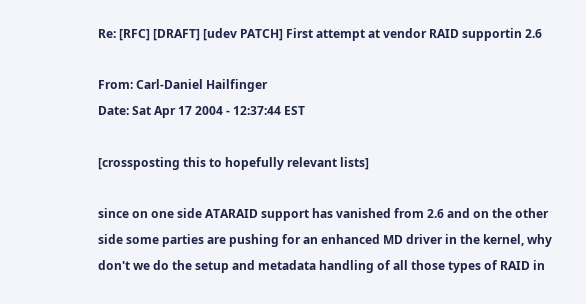Re: [RFC] [DRAFT] [udev PATCH] First attempt at vendor RAID supportin 2.6

From: Carl-Daniel Hailfinger
Date: Sat Apr 17 2004 - 12:37:44 EST

[crossposting this to hopefully relevant lists]

since on one side ATARAID support has vanished from 2.6 and on the other
side some parties are pushing for an enhanced MD driver in the kernel, why
don't we do the setup and metadata handling of all those types of RAID in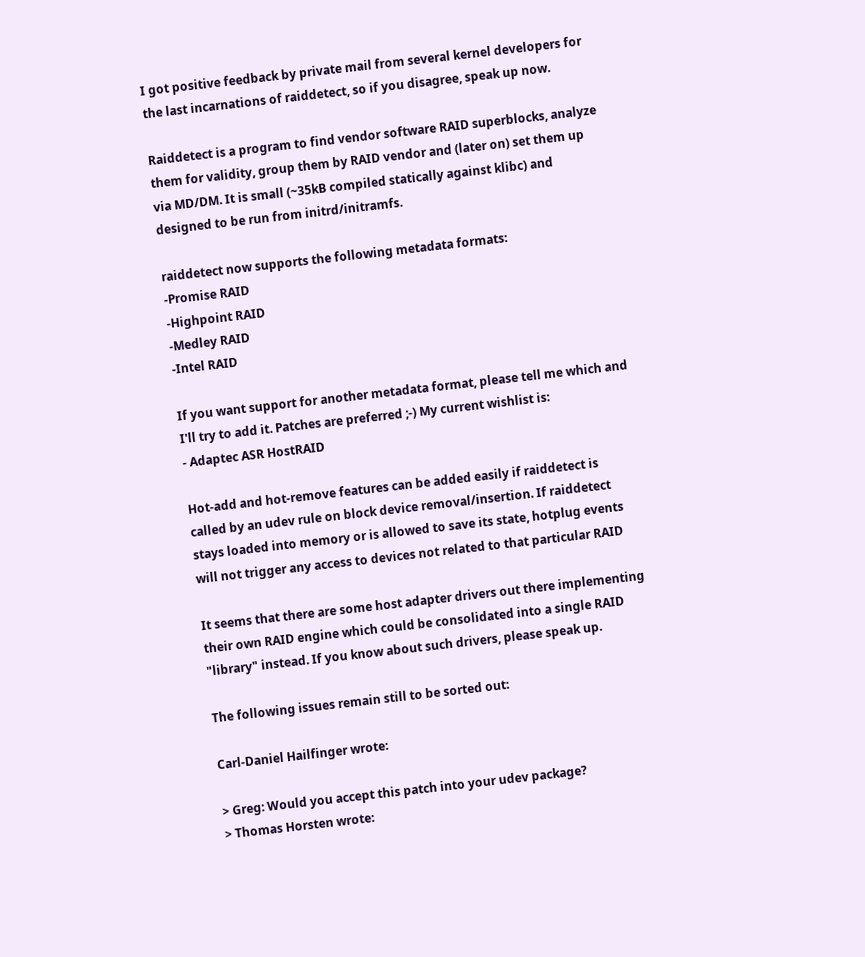I got positive feedback by private mail from several kernel developers for
the last incarnations of raiddetect, so if you disagree, speak up now.

Raiddetect is a program to find vendor software RAID superblocks, analyze
them for validity, group them by RAID vendor and (later on) set them up
via MD/DM. It is small (~35kB compiled statically against klibc) and
designed to be run from initrd/initramfs.

raiddetect now supports the following metadata formats:
-Promise RAID
-Highpoint RAID
-Medley RAID
-Intel RAID

If you want support for another metadata format, please tell me which and
I'll try to add it. Patches are preferred ;-) My current wishlist is:
- Adaptec ASR HostRAID

Hot-add and hot-remove features can be added easily if raiddetect is
called by an udev rule on block device removal/insertion. If raiddetect
stays loaded into memory or is allowed to save its state, hotplug events
will not trigger any access to devices not related to that particular RAID

It seems that there are some host adapter drivers out there implementing
their own RAID engine which could be consolidated into a single RAID
"library" instead. If you know about such drivers, please speak up.

The following issues remain still to be sorted out:

Carl-Daniel Hailfinger wrote:

> Greg: Would you accept this patch into your udev package?
> Thomas Horsten wrote: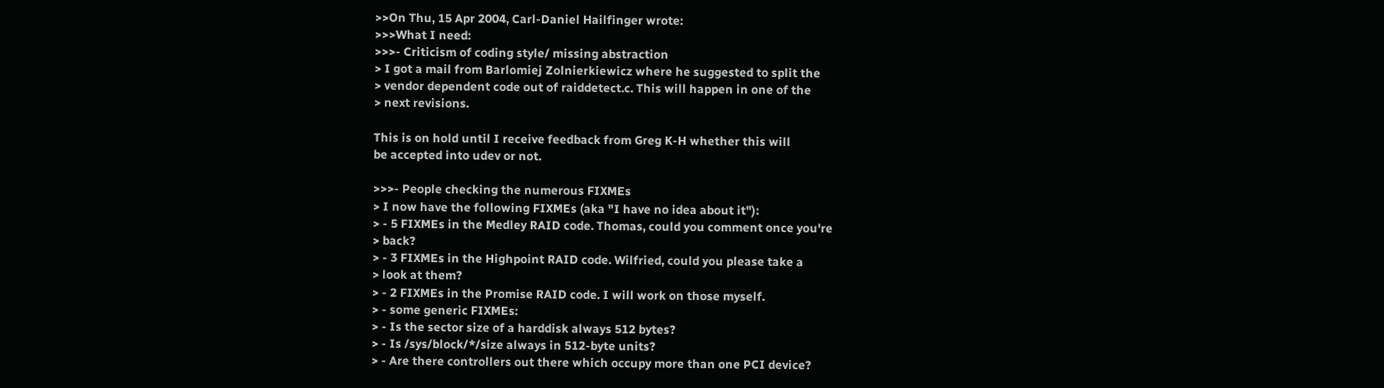>>On Thu, 15 Apr 2004, Carl-Daniel Hailfinger wrote:
>>>What I need:
>>>- Criticism of coding style/ missing abstraction
> I got a mail from Barlomiej Zolnierkiewicz where he suggested to split the
> vendor dependent code out of raiddetect.c. This will happen in one of the
> next revisions.

This is on hold until I receive feedback from Greg K-H whether this will
be accepted into udev or not.

>>>- People checking the numerous FIXMEs
> I now have the following FIXMEs (aka "I have no idea about it"):
> - 5 FIXMEs in the Medley RAID code. Thomas, could you comment once you're
> back?
> - 3 FIXMEs in the Highpoint RAID code. Wilfried, could you please take a
> look at them?
> - 2 FIXMEs in the Promise RAID code. I will work on those myself.
> - some generic FIXMEs:
> - Is the sector size of a harddisk always 512 bytes?
> - Is /sys/block/*/size always in 512-byte units?
> - Are there controllers out there which occupy more than one PCI device?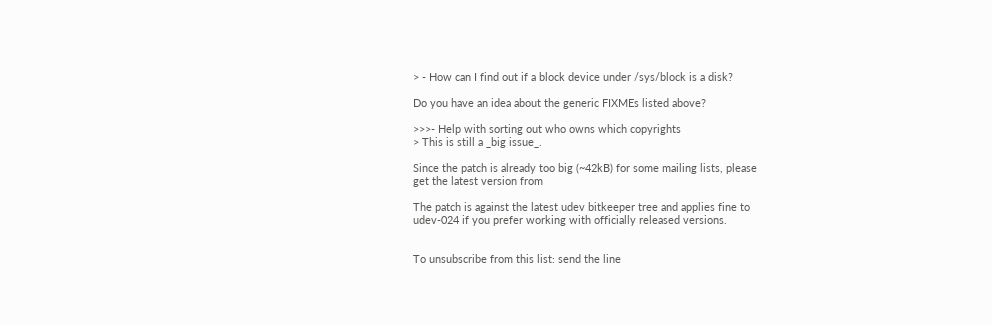> - How can I find out if a block device under /sys/block is a disk?

Do you have an idea about the generic FIXMEs listed above?

>>>- Help with sorting out who owns which copyrights
> This is still a _big issue_.

Since the patch is already too big (~42kB) for some mailing lists, please
get the latest version from

The patch is against the latest udev bitkeeper tree and applies fine to
udev-024 if you prefer working with officially released versions.


To unsubscribe from this list: send the line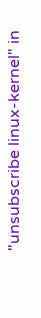"unsubscribe linux-kernel" in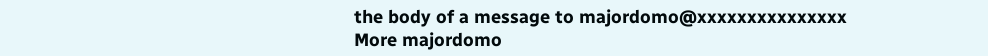the body of a message to majordomo@xxxxxxxxxxxxxxx
More majordomo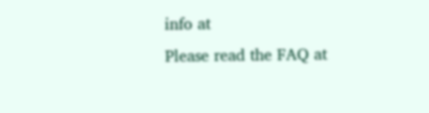info at
Please read the FAQ at